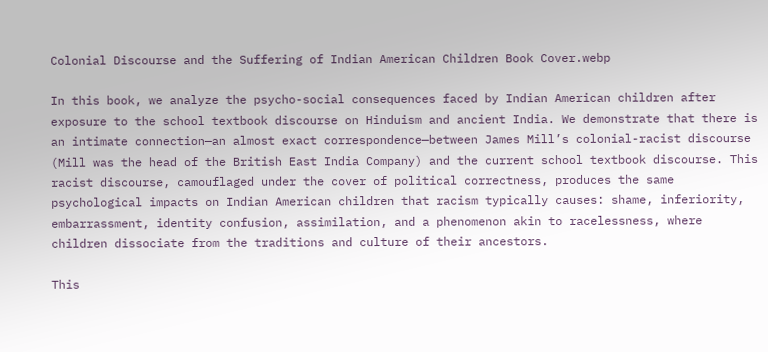Colonial Discourse and the Suffering of Indian American Children Book Cover.webp

In this book, we analyze the psycho-social consequences faced by Indian American children after exposure to the school textbook discourse on Hinduism and ancient India. We demonstrate that there is an intimate connection—an almost exact correspondence—between James Mill’s colonial-racist discourse (Mill was the head of the British East India Company) and the current school textbook discourse. This racist discourse, camouflaged under the cover of political correctness, produces the same psychological impacts on Indian American children that racism typically causes: shame, inferiority, embarrassment, identity confusion, assimilation, and a phenomenon akin to racelessness, where children dissociate from the traditions and culture of their ancestors.

This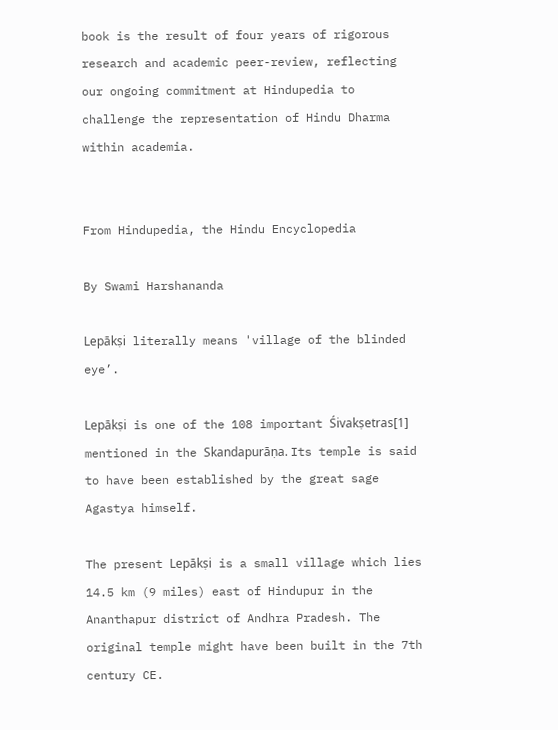book is the result of four years of rigorous research and academic peer-review, reflecting our ongoing commitment at Hindupedia to challenge the representation of Hindu Dharma within academia.


From Hindupedia, the Hindu Encyclopedia

By Swami Harshananda

Lepākṣi literally means 'village of the blinded eye’.

Lepākṣi is one of the 108 important Śivakṣetras[1] mentioned in the Skandapurāṇa. Its temple is said to have been established by the great sage Agastya himself.

The present Lepākṣi is a small village which lies 14.5 km (9 miles) east of Hindupur in the Ananthapur district of Andhra Pradesh. The original temple might have been built in the 7th century CE.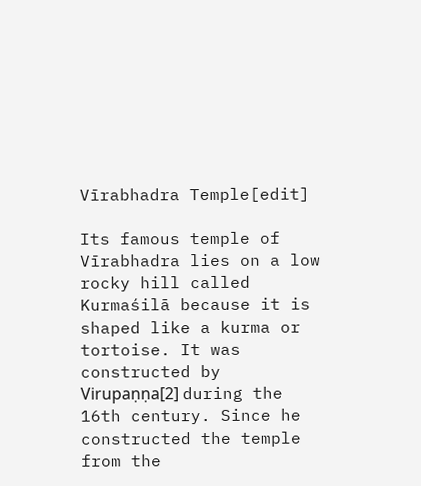Vīrabhadra Temple[edit]

Its famous temple of Vīrabhadra lies on a low rocky hill called Kurmaśilā because it is shaped like a kurma or tortoise. It was constructed by Virupaṇṇa[2] during the 16th century. Since he constructed the temple from the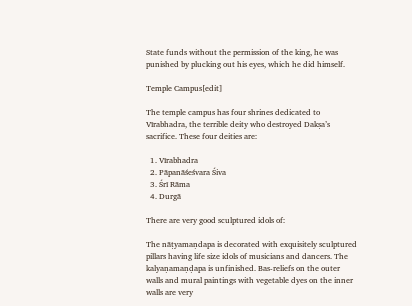State funds without the permission of the king, he was punished by plucking out his eyes, which he did himself.

Temple Campus[edit]

The temple campus has four shrines dedicated to Vīrabhadra, the terrible deity who destroyed Dakṣa’s sacrifice. These four deities are:

  1. Vīrabhadra
  2. Pāpanāśeśvara Śiva
  3. Śrī Rāma
  4. Durgā

There are very good sculptured idols of:

The nāṭyamaṇdapa is decorated with exquisitely sculptured pillars having life size idols of musicians and dancers. The kalyaṇamaṇḍapa is unfinished. Bas-reliefs on the outer walls and mural paintings with vegetable dyes on the inner walls are very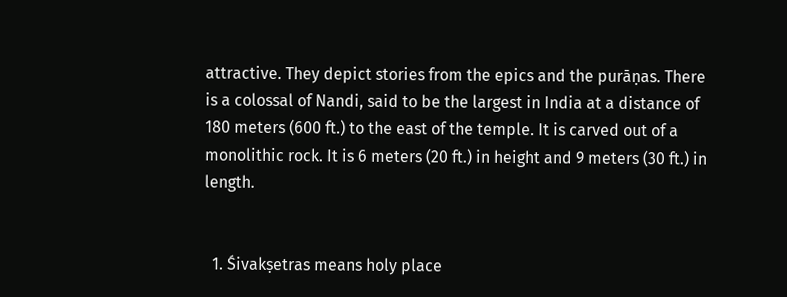attractive. They depict stories from the epics and the purāṇas. There is a colossal of Nandi, said to be the largest in India at a distance of 180 meters (600 ft.) to the east of the temple. It is carved out of a monolithic rock. It is 6 meters (20 ft.) in height and 9 meters (30 ft.) in length.


  1. Śivakṣetras means holy place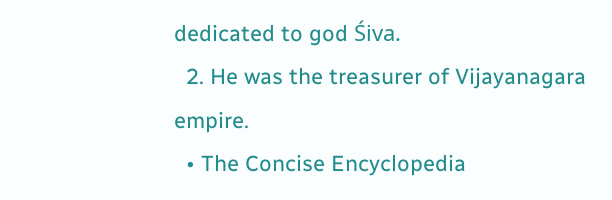dedicated to god Śiva.
  2. He was the treasurer of Vijayanagara empire.
  • The Concise Encyclopedia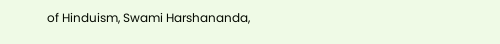of Hinduism, Swami Harshananda,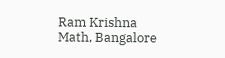Ram Krishna Math, Bangalore